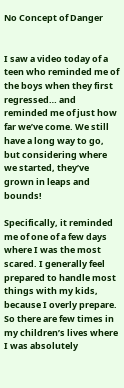No Concept of Danger


I saw a video today of a teen who reminded me of the boys when they first regressed… and reminded me of just how far we’ve come. We still have a long way to go, but considering where we started, they’ve grown in leaps and bounds!

Specifically, it reminded me of one of a few days where I was the most scared. I generally feel prepared to handle most things with my kids, because I overly prepare. So there are few times in my children’s lives where I was absolutely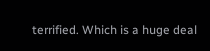terrified. Which is a huge deal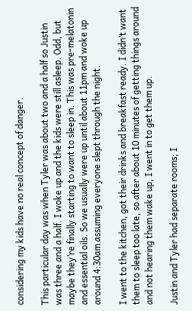considering my kids have no real concept of danger.

This particular day was when Tyler was about two and a half so Justin was three and a half. I woke up and the kids were still asleep. Odd, but maybe they’re finally starting to want to sleep in. This was pre-melatonin and essential oils. So we usually were up until about 11pm and woke up around 4:30am assuming everyone slept through the night.

I went to the kitchen, got their drinks and breakfast ready. I didn’t want them to sleep too late, so after about 10 minutes of getting things around and not hearing them wake up, I went in to get them up.

Justin and Tyler had separate rooms; I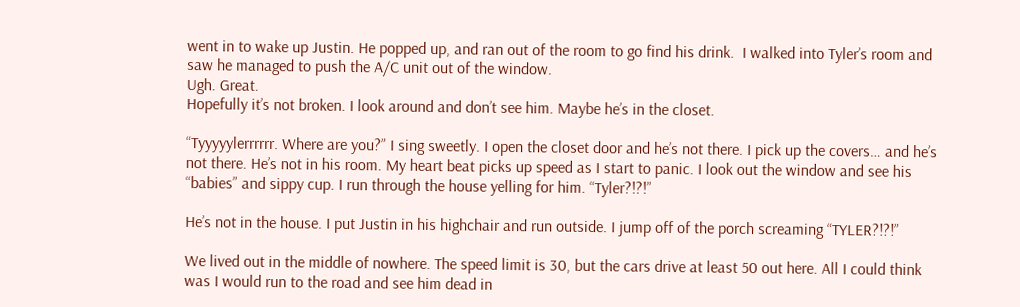went in to wake up Justin. He popped up, and ran out of the room to go find his drink.  I walked into Tyler’s room and saw he managed to push the A/C unit out of the window.
Ugh. Great.
Hopefully it’s not broken. I look around and don’t see him. Maybe he’s in the closet.

“Tyyyyylerrrrrr. Where are you?” I sing sweetly. I open the closet door and he’s not there. I pick up the covers… and he’s not there. He’s not in his room. My heart beat picks up speed as I start to panic. I look out the window and see his “babies” and sippy cup. I run through the house yelling for him. “Tyler?!?!”

He’s not in the house. I put Justin in his highchair and run outside. I jump off of the porch screaming “TYLER?!?!”

We lived out in the middle of nowhere. The speed limit is 30, but the cars drive at least 50 out here. All I could think was I would run to the road and see him dead in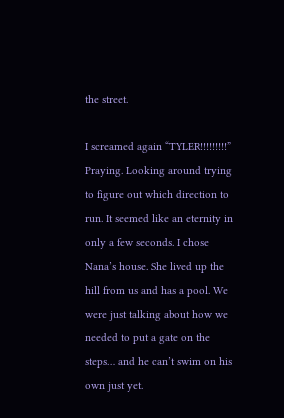the street.

I screamed again “TYLER!!!!!!!!!” Praying. Looking around trying to figure out which direction to run. It seemed like an eternity in only a few seconds. I chose Nana’s house. She lived up the hill from us and has a pool. We were just talking about how we needed to put a gate on the steps… and he can’t swim on his own just yet.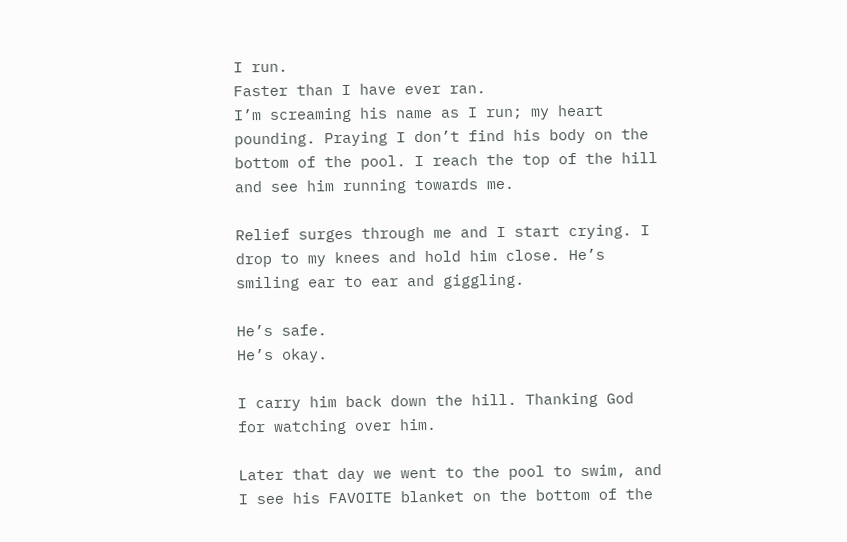I run.
Faster than I have ever ran.
I’m screaming his name as I run; my heart pounding. Praying I don’t find his body on the bottom of the pool. I reach the top of the hill and see him running towards me.

Relief surges through me and I start crying. I drop to my knees and hold him close. He’s smiling ear to ear and giggling.

He’s safe.
He’s okay.

I carry him back down the hill. Thanking God for watching over him.

Later that day we went to the pool to swim, and I see his FAVOITE blanket on the bottom of the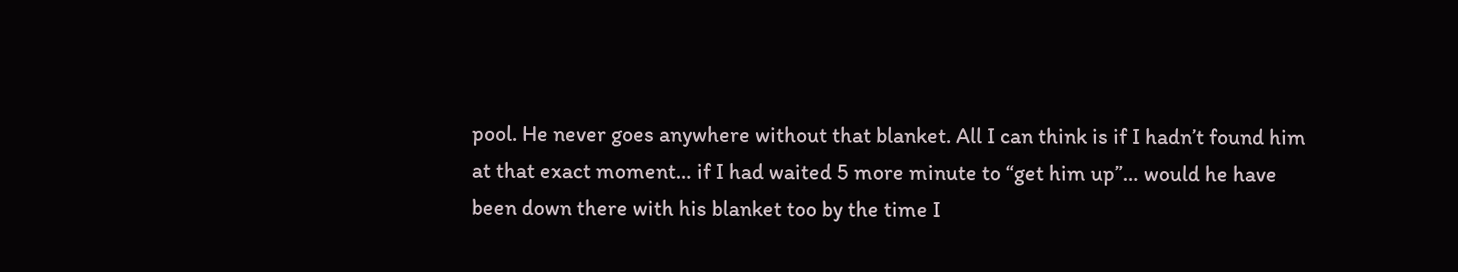pool. He never goes anywhere without that blanket. All I can think is if I hadn’t found him at that exact moment… if I had waited 5 more minute to “get him up”… would he have been down there with his blanket too by the time I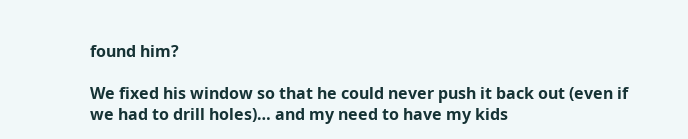found him?

We fixed his window so that he could never push it back out (even if we had to drill holes)… and my need to have my kids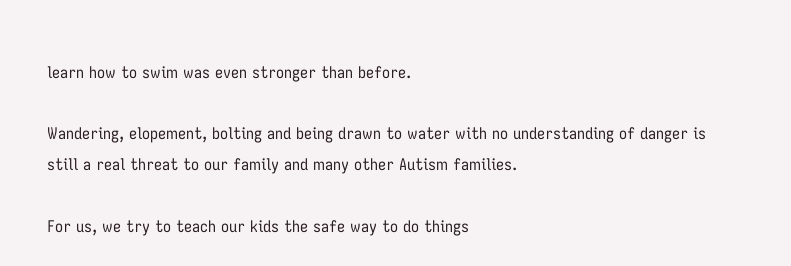learn how to swim was even stronger than before.

Wandering, elopement, bolting and being drawn to water with no understanding of danger is still a real threat to our family and many other Autism families.

For us, we try to teach our kids the safe way to do things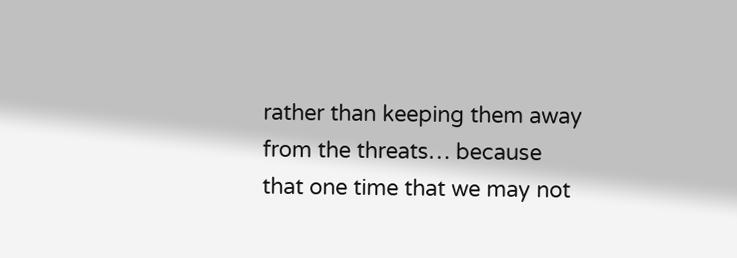rather than keeping them away from the threats… because that one time that we may not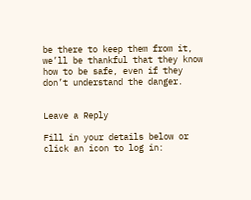be there to keep them from it, we’ll be thankful that they know how to be safe, even if they don’t understand the danger.


Leave a Reply

Fill in your details below or click an icon to log in: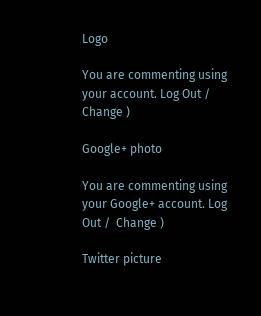Logo

You are commenting using your account. Log Out /  Change )

Google+ photo

You are commenting using your Google+ account. Log Out /  Change )

Twitter picture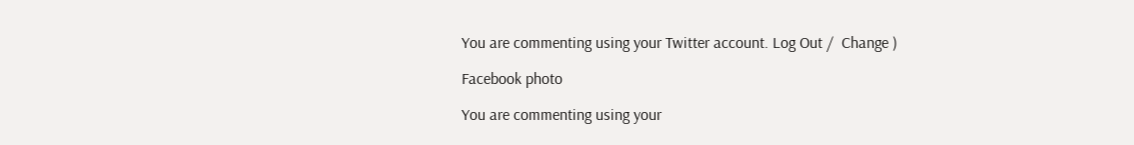You are commenting using your Twitter account. Log Out /  Change )

Facebook photo

You are commenting using your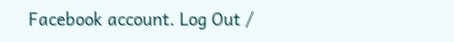Facebook account. Log Out /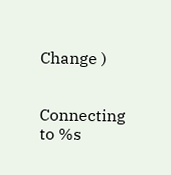Change )


Connecting to %s